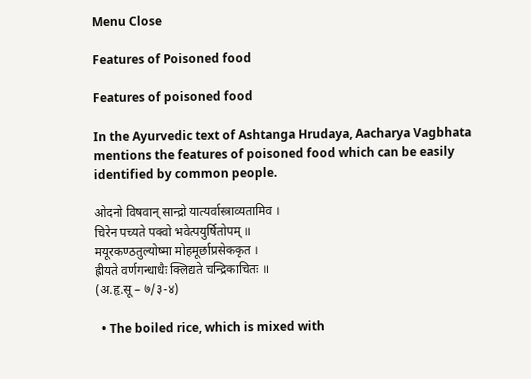Menu Close

Features of Poisoned food

Features of poisoned food

In the Ayurvedic text of Ashtanga Hrudaya, Aacharya Vagbhata mentions the features of poisoned food which can be easily identified by common people.

ओदनो विषवान् सान्द्रो यात्यर्वास्त्राव्यतामिव ।
चिरेन पच्यते पक्वो भवेत्पयुर्षितोपम् ॥
मयूरकण्ठतुल्योष्मा मोहमूर्छाप्रसेककृत ।
ह्रीयते वर्णगन्धाधैः क्लिद्यते चन्द्रिकाचितः ॥
(अ.हृ.सू – ७/३-४)

  • The boiled rice, which is mixed with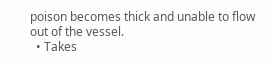poison becomes thick and unable to flow out of the vessel.
  • Takes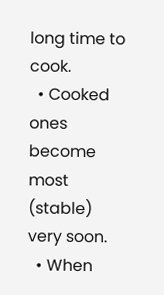long time to cook.
  • Cooked ones become most (stable) very soon.
  • When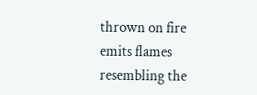thrown on fire emits flames resembling the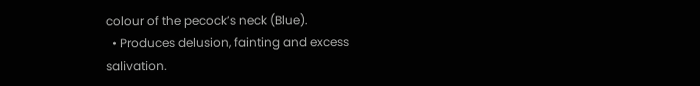colour of the pecock’s neck (Blue).
  • Produces delusion, fainting and excess salivation.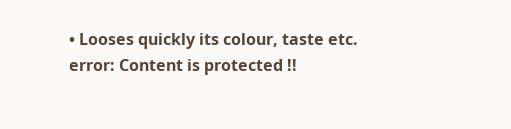• Looses quickly its colour, taste etc.
error: Content is protected !!